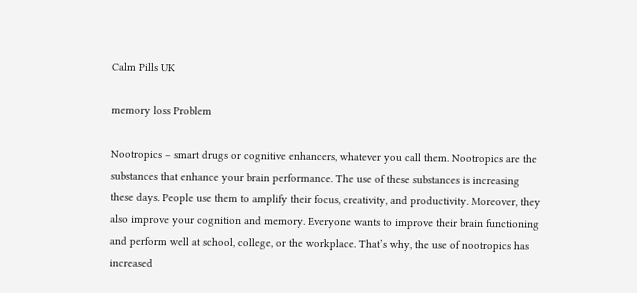Calm Pills UK

memory loss Problem

Nootropics – smart drugs or cognitive enhancers, whatever you call them. Nootropics are the substances that enhance your brain performance. The use of these substances is increasing these days. People use them to amplify their focus, creativity, and productivity. Moreover, they also improve your cognition and memory. Everyone wants to improve their brain functioning and perform well at school, college, or the workplace. That’s why, the use of nootropics has increased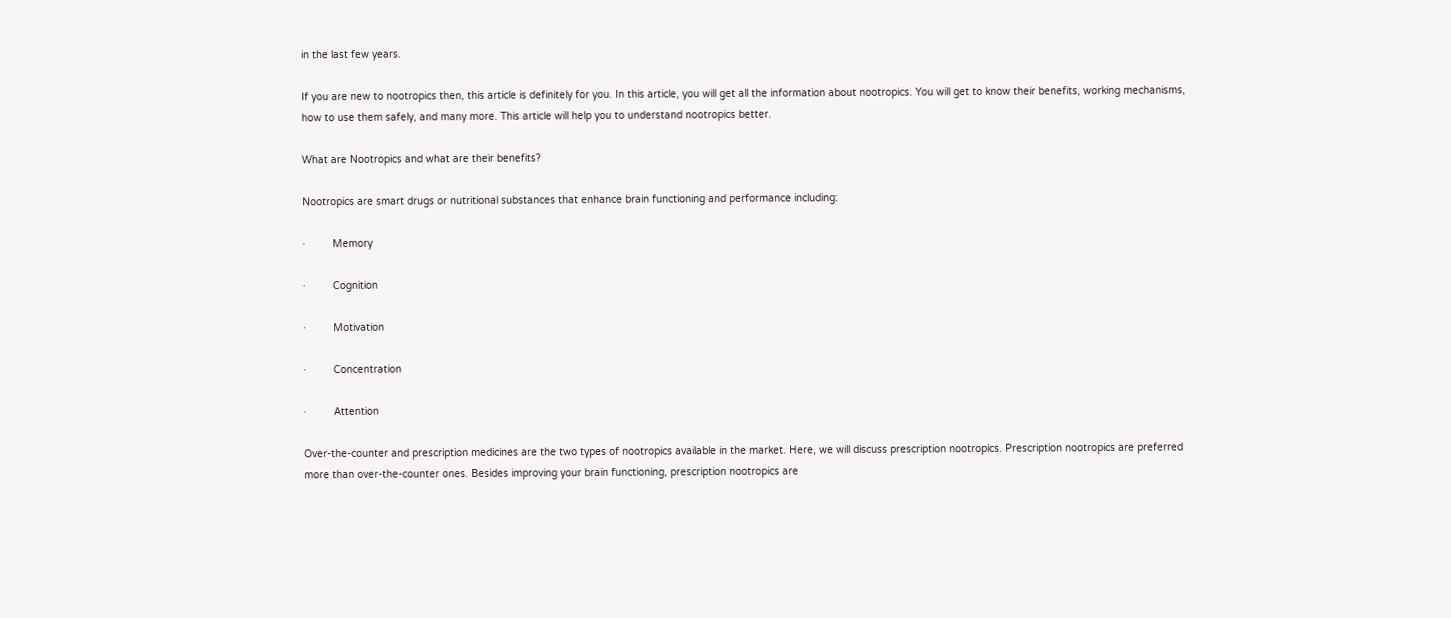in the last few years.

If you are new to nootropics then, this article is definitely for you. In this article, you will get all the information about nootropics. You will get to know their benefits, working mechanisms, how to use them safely, and many more. This article will help you to understand nootropics better.

What are Nootropics and what are their benefits?

Nootropics are smart drugs or nutritional substances that enhance brain functioning and performance including:

·         Memory

·         Cognition

·         Motivation

·         Concentration

·         Attention

Over-the-counter and prescription medicines are the two types of nootropics available in the market. Here, we will discuss prescription nootropics. Prescription nootropics are preferred more than over-the-counter ones. Besides improving your brain functioning, prescription nootropics are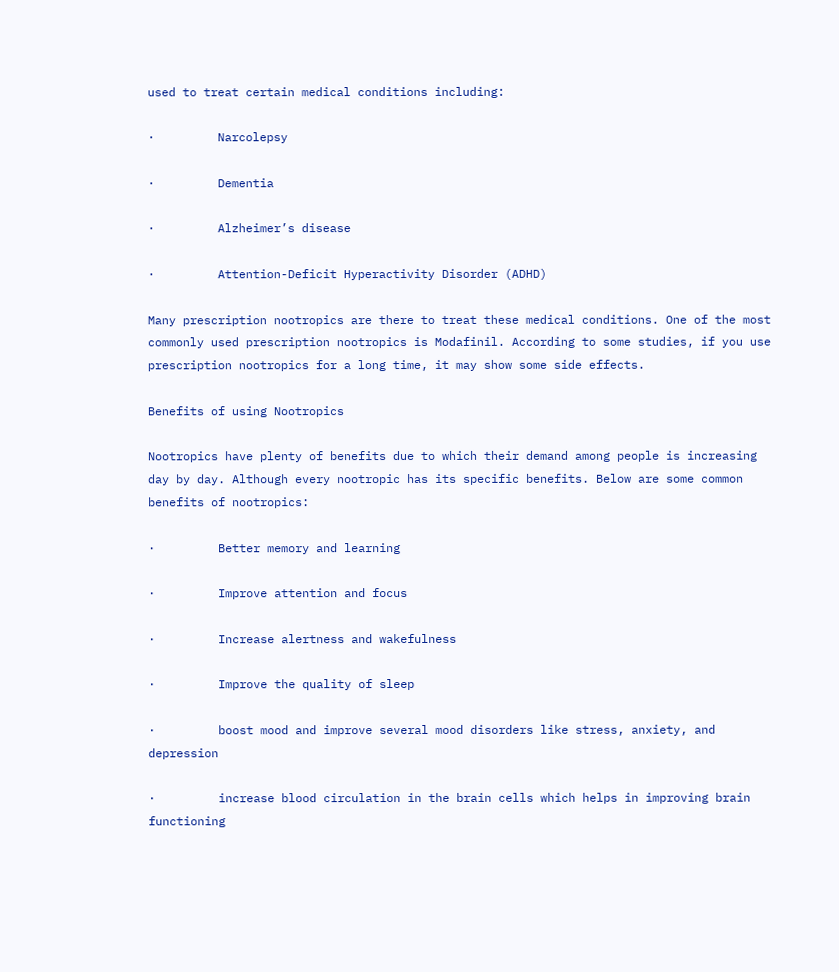used to treat certain medical conditions including:

·         Narcolepsy

·         Dementia

·         Alzheimer’s disease

·         Attention-Deficit Hyperactivity Disorder (ADHD)

Many prescription nootropics are there to treat these medical conditions. One of the most commonly used prescription nootropics is Modafinil. According to some studies, if you use prescription nootropics for a long time, it may show some side effects.

Benefits of using Nootropics

Nootropics have plenty of benefits due to which their demand among people is increasing day by day. Although every nootropic has its specific benefits. Below are some common benefits of nootropics:

·         Better memory and learning

·         Improve attention and focus

·         Increase alertness and wakefulness

·         Improve the quality of sleep

·         boost mood and improve several mood disorders like stress, anxiety, and depression

·         increase blood circulation in the brain cells which helps in improving brain functioning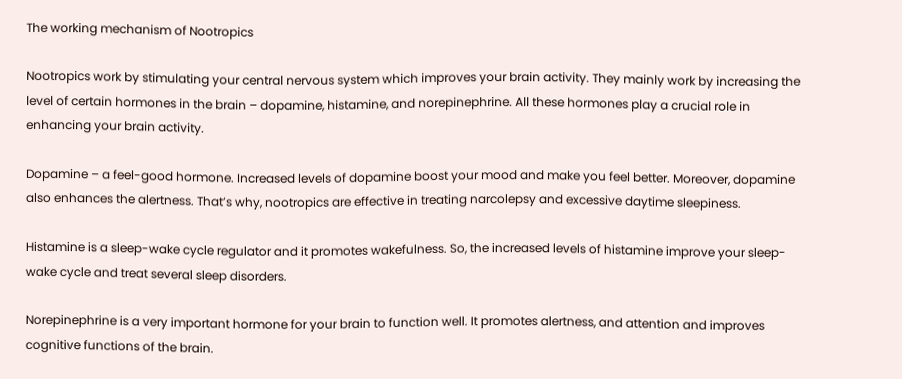The working mechanism of Nootropics

Nootropics work by stimulating your central nervous system which improves your brain activity. They mainly work by increasing the level of certain hormones in the brain – dopamine, histamine, and norepinephrine. All these hormones play a crucial role in enhancing your brain activity.

Dopamine – a feel-good hormone. Increased levels of dopamine boost your mood and make you feel better. Moreover, dopamine also enhances the alertness. That’s why, nootropics are effective in treating narcolepsy and excessive daytime sleepiness.

Histamine is a sleep-wake cycle regulator and it promotes wakefulness. So, the increased levels of histamine improve your sleep-wake cycle and treat several sleep disorders.

Norepinephrine is a very important hormone for your brain to function well. It promotes alertness, and attention and improves cognitive functions of the brain.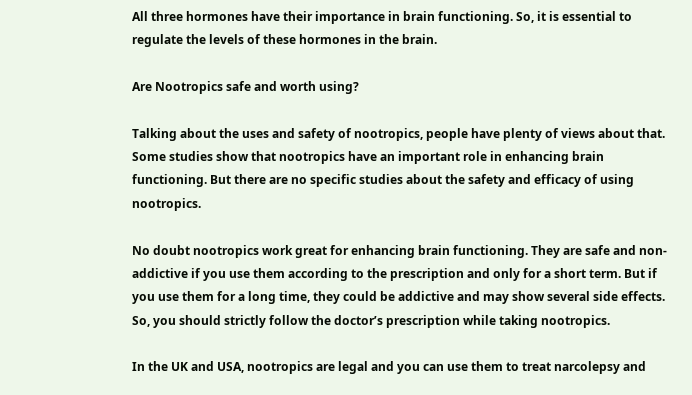All three hormones have their importance in brain functioning. So, it is essential to regulate the levels of these hormones in the brain.

Are Nootropics safe and worth using?

Talking about the uses and safety of nootropics, people have plenty of views about that. Some studies show that nootropics have an important role in enhancing brain functioning. But there are no specific studies about the safety and efficacy of using nootropics.

No doubt nootropics work great for enhancing brain functioning. They are safe and non-addictive if you use them according to the prescription and only for a short term. But if you use them for a long time, they could be addictive and may show several side effects. So, you should strictly follow the doctor’s prescription while taking nootropics.

In the UK and USA, nootropics are legal and you can use them to treat narcolepsy and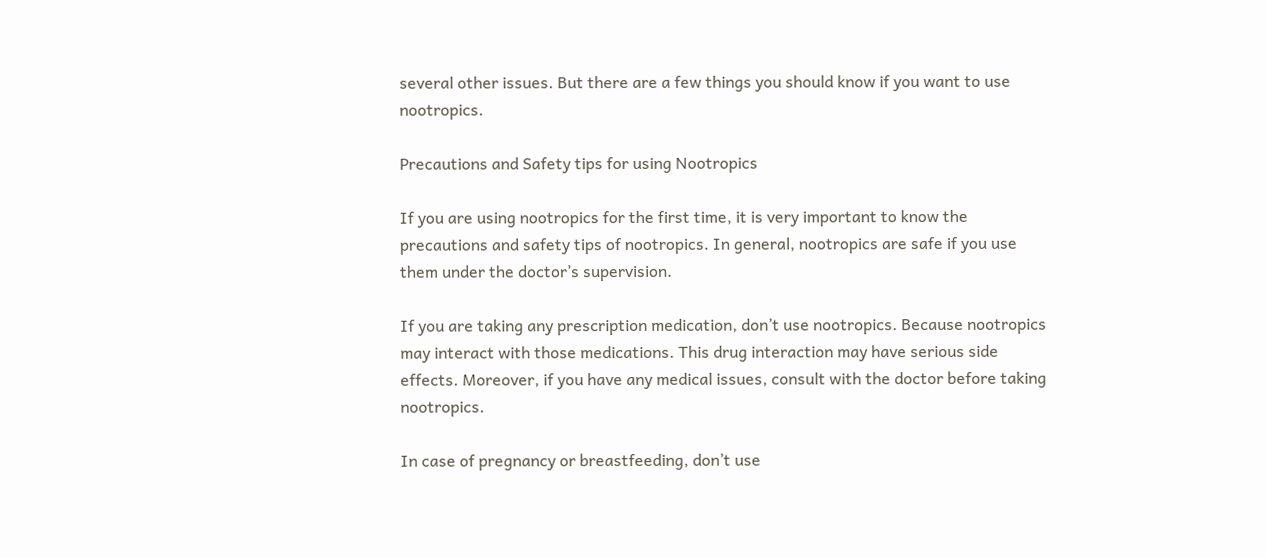several other issues. But there are a few things you should know if you want to use nootropics.

Precautions and Safety tips for using Nootropics

If you are using nootropics for the first time, it is very important to know the precautions and safety tips of nootropics. In general, nootropics are safe if you use them under the doctor’s supervision.

If you are taking any prescription medication, don’t use nootropics. Because nootropics may interact with those medications. This drug interaction may have serious side effects. Moreover, if you have any medical issues, consult with the doctor before taking nootropics.

In case of pregnancy or breastfeeding, don’t use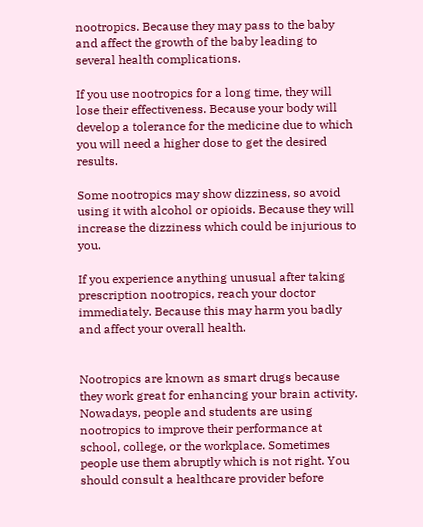nootropics. Because they may pass to the baby and affect the growth of the baby leading to several health complications.

If you use nootropics for a long time, they will lose their effectiveness. Because your body will develop a tolerance for the medicine due to which you will need a higher dose to get the desired results.

Some nootropics may show dizziness, so avoid using it with alcohol or opioids. Because they will increase the dizziness which could be injurious to you.

If you experience anything unusual after taking prescription nootropics, reach your doctor immediately. Because this may harm you badly and affect your overall health.


Nootropics are known as smart drugs because they work great for enhancing your brain activity. Nowadays, people and students are using nootropics to improve their performance at school, college, or the workplace. Sometimes people use them abruptly which is not right. You should consult a healthcare provider before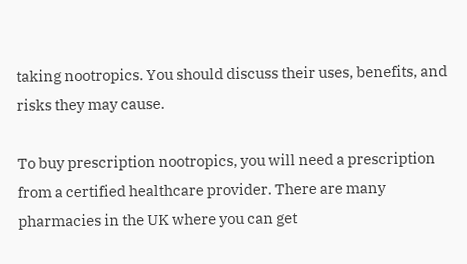taking nootropics. You should discuss their uses, benefits, and risks they may cause.

To buy prescription nootropics, you will need a prescription from a certified healthcare provider. There are many pharmacies in the UK where you can get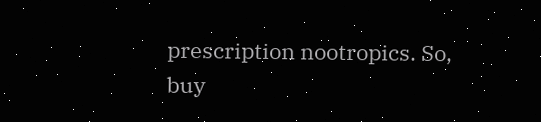prescription nootropics. So, buy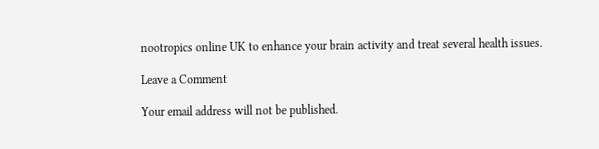nootropics online UK to enhance your brain activity and treat several health issues.

Leave a Comment

Your email address will not be published.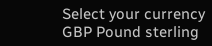Select your currency
GBP Pound sterling